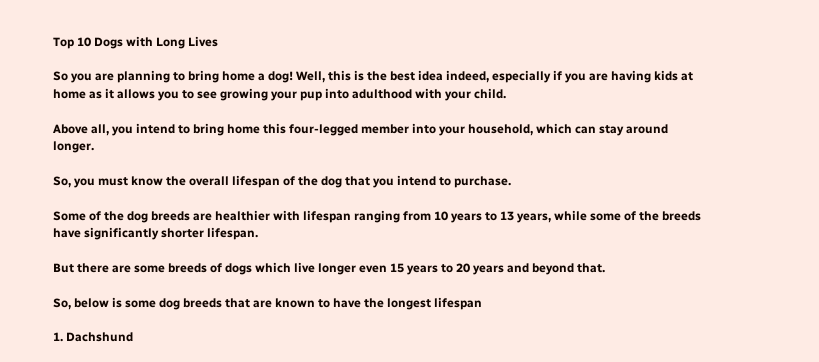Top 10 Dogs with Long Lives

So you are planning to bring home a dog! Well, this is the best idea indeed, especially if you are having kids at home as it allows you to see growing your pup into adulthood with your child.

Above all, you intend to bring home this four-legged member into your household, which can stay around longer.

So, you must know the overall lifespan of the dog that you intend to purchase.

Some of the dog breeds are healthier with lifespan ranging from 10 years to 13 years, while some of the breeds have significantly shorter lifespan.

But there are some breeds of dogs which live longer even 15 years to 20 years and beyond that.

So, below is some dog breeds that are known to have the longest lifespan

1. Dachshund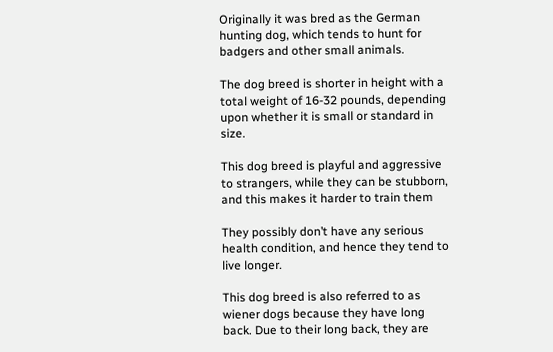Originally it was bred as the German hunting dog, which tends to hunt for badgers and other small animals.

The dog breed is shorter in height with a total weight of 16-32 pounds, depending upon whether it is small or standard in size.

This dog breed is playful and aggressive to strangers, while they can be stubborn, and this makes it harder to train them

They possibly don’t have any serious health condition, and hence they tend to live longer.

This dog breed is also referred to as wiener dogs because they have long back. Due to their long back, they are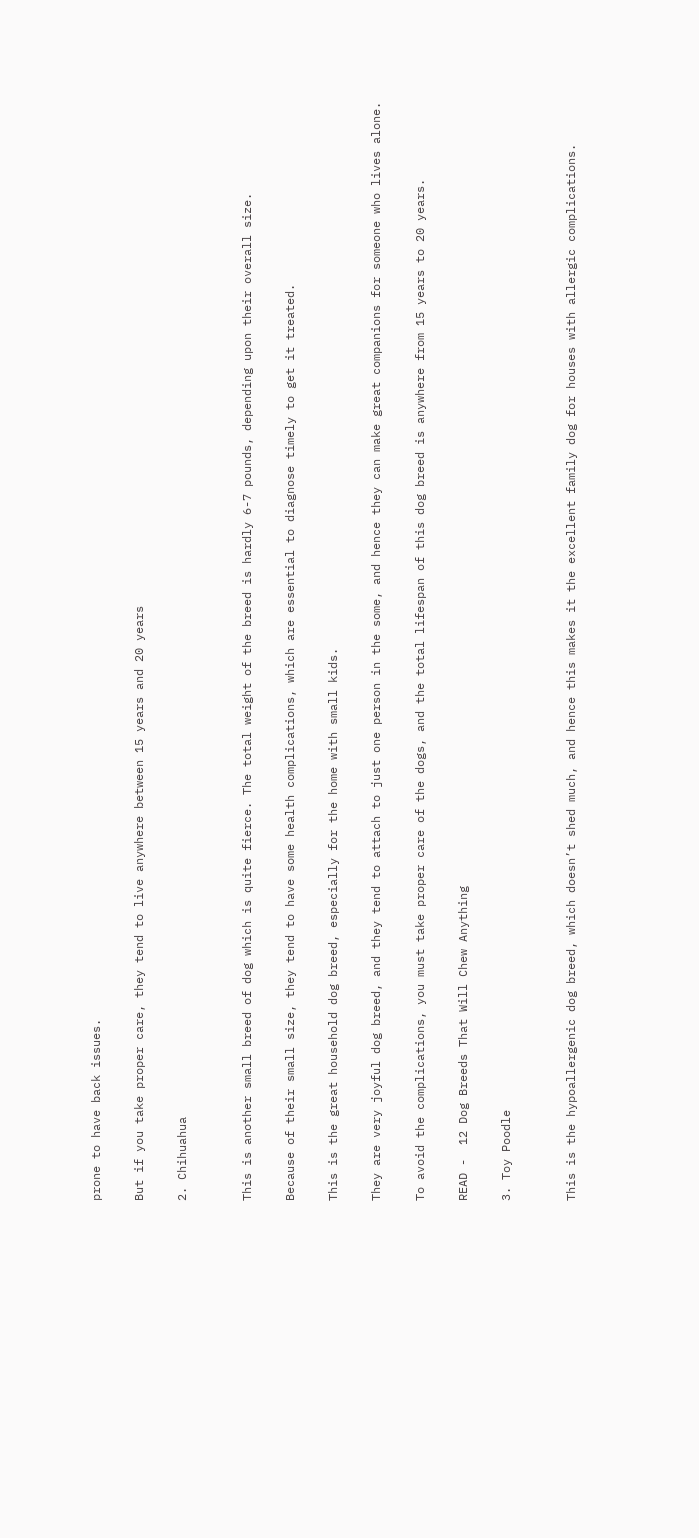prone to have back issues.

But if you take proper care, they tend to live anywhere between 15 years and 20 years

2. Chihuahua


This is another small breed of dog which is quite fierce. The total weight of the breed is hardly 6-7 pounds, depending upon their overall size.

Because of their small size, they tend to have some health complications, which are essential to diagnose timely to get it treated.

This is the great household dog breed, especially for the home with small kids.

They are very joyful dog breed, and they tend to attach to just one person in the some, and hence they can make great companions for someone who lives alone.

To avoid the complications, you must take proper care of the dogs, and the total lifespan of this dog breed is anywhere from 15 years to 20 years.

READ -  12 Dog Breeds That Will Chew Anything

3. Toy Poodle


This is the hypoallergenic dog breed, which doesn’t shed much, and hence this makes it the excellent family dog for houses with allergic complications.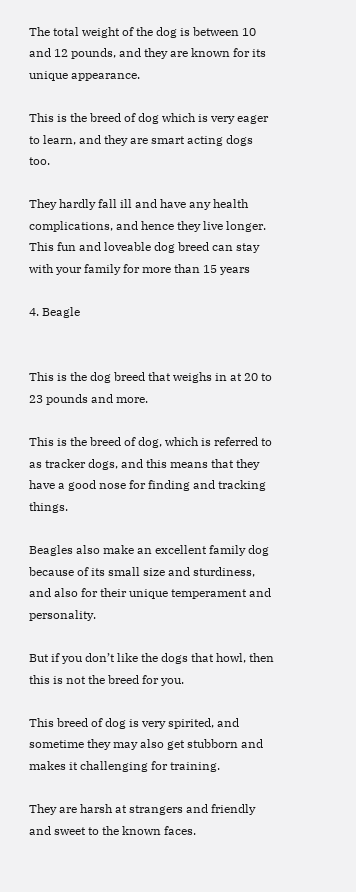The total weight of the dog is between 10 and 12 pounds, and they are known for its unique appearance.

This is the breed of dog which is very eager to learn, and they are smart acting dogs too.

They hardly fall ill and have any health complications, and hence they live longer. This fun and loveable dog breed can stay with your family for more than 15 years

4. Beagle


This is the dog breed that weighs in at 20 to 23 pounds and more.

This is the breed of dog, which is referred to as tracker dogs, and this means that they have a good nose for finding and tracking things.

Beagles also make an excellent family dog because of its small size and sturdiness, and also for their unique temperament and personality.

But if you don’t like the dogs that howl, then this is not the breed for you.

This breed of dog is very spirited, and sometime they may also get stubborn and makes it challenging for training.

They are harsh at strangers and friendly and sweet to the known faces.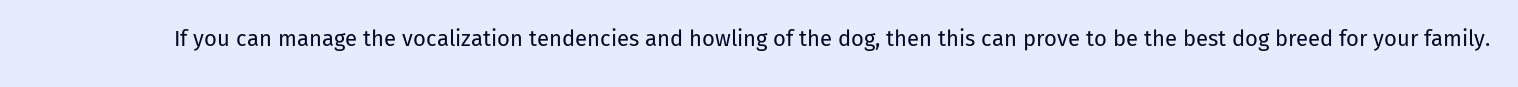If you can manage the vocalization tendencies and howling of the dog, then this can prove to be the best dog breed for your family.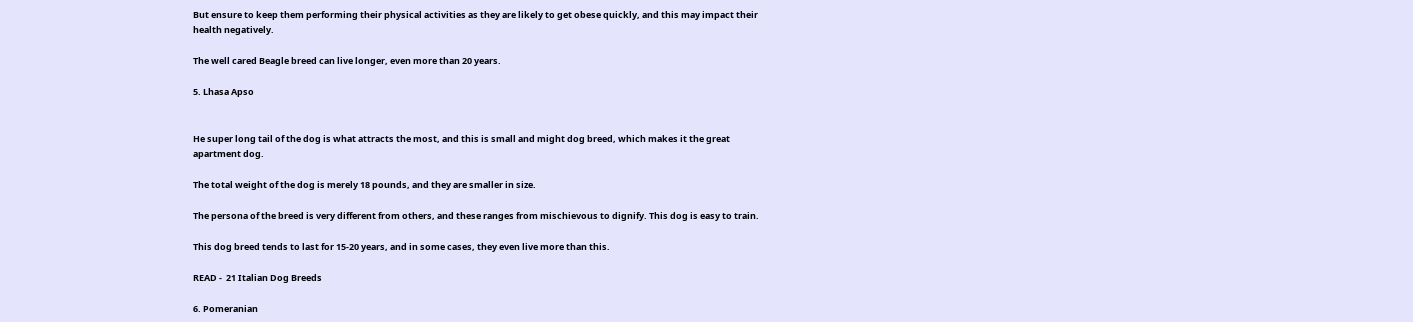But ensure to keep them performing their physical activities as they are likely to get obese quickly, and this may impact their health negatively.

The well cared Beagle breed can live longer, even more than 20 years.

5. Lhasa Apso


He super long tail of the dog is what attracts the most, and this is small and might dog breed, which makes it the great apartment dog.

The total weight of the dog is merely 18 pounds, and they are smaller in size.

The persona of the breed is very different from others, and these ranges from mischievous to dignify. This dog is easy to train.

This dog breed tends to last for 15-20 years, and in some cases, they even live more than this.

READ -  21 Italian Dog Breeds

6. Pomeranian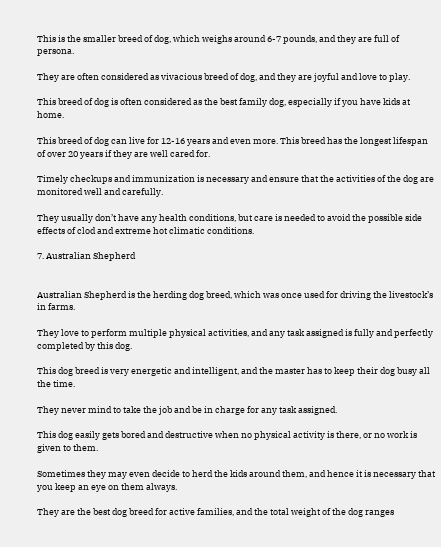This is the smaller breed of dog, which weighs around 6-7 pounds, and they are full of persona.

They are often considered as vivacious breed of dog, and they are joyful and love to play.

This breed of dog is often considered as the best family dog, especially if you have kids at home.

This breed of dog can live for 12-16 years and even more. This breed has the longest lifespan of over 20 years if they are well cared for.

Timely checkups and immunization is necessary and ensure that the activities of the dog are monitored well and carefully.

They usually don’t have any health conditions, but care is needed to avoid the possible side effects of clod and extreme hot climatic conditions.

7. Australian Shepherd


Australian Shepherd is the herding dog breed, which was once used for driving the livestock’s in farms.

They love to perform multiple physical activities, and any task assigned is fully and perfectly completed by this dog.

This dog breed is very energetic and intelligent, and the master has to keep their dog busy all the time.

They never mind to take the job and be in charge for any task assigned.

This dog easily gets bored and destructive when no physical activity is there, or no work is given to them.

Sometimes they may even decide to herd the kids around them, and hence it is necessary that you keep an eye on them always.

They are the best dog breed for active families, and the total weight of the dog ranges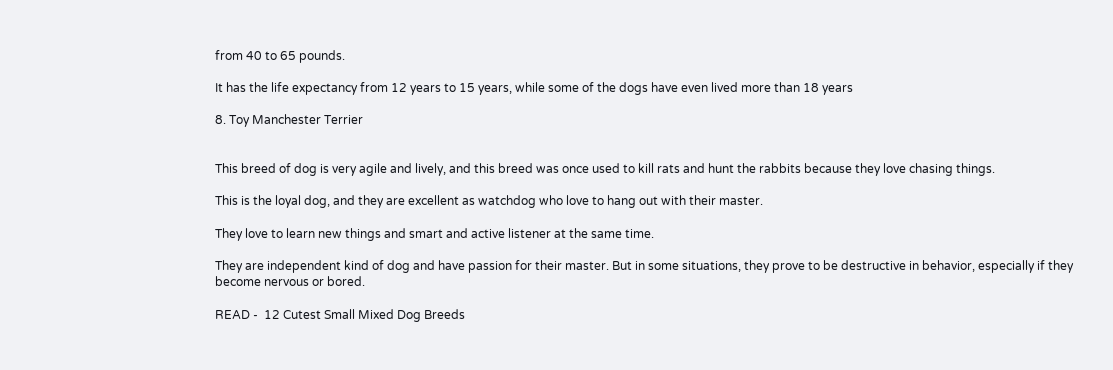from 40 to 65 pounds.

It has the life expectancy from 12 years to 15 years, while some of the dogs have even lived more than 18 years

8. Toy Manchester Terrier


This breed of dog is very agile and lively, and this breed was once used to kill rats and hunt the rabbits because they love chasing things.

This is the loyal dog, and they are excellent as watchdog who love to hang out with their master.

They love to learn new things and smart and active listener at the same time.

They are independent kind of dog and have passion for their master. But in some situations, they prove to be destructive in behavior, especially if they become nervous or bored.

READ -  12 Cutest Small Mixed Dog Breeds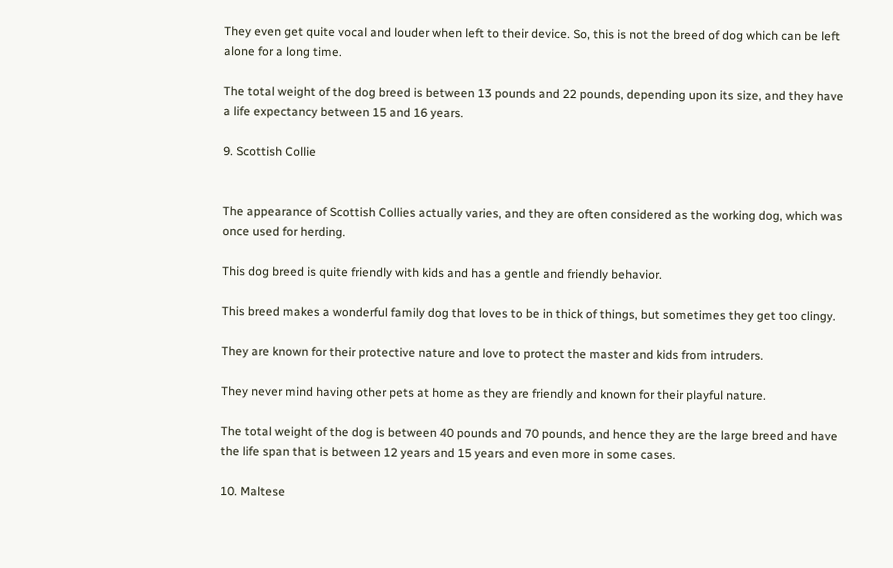They even get quite vocal and louder when left to their device. So, this is not the breed of dog which can be left alone for a long time.

The total weight of the dog breed is between 13 pounds and 22 pounds, depending upon its size, and they have a life expectancy between 15 and 16 years.

9. Scottish Collie


The appearance of Scottish Collies actually varies, and they are often considered as the working dog, which was once used for herding.

This dog breed is quite friendly with kids and has a gentle and friendly behavior.

This breed makes a wonderful family dog that loves to be in thick of things, but sometimes they get too clingy.

They are known for their protective nature and love to protect the master and kids from intruders.

They never mind having other pets at home as they are friendly and known for their playful nature.

The total weight of the dog is between 40 pounds and 70 pounds, and hence they are the large breed and have the life span that is between 12 years and 15 years and even more in some cases.

10. Maltese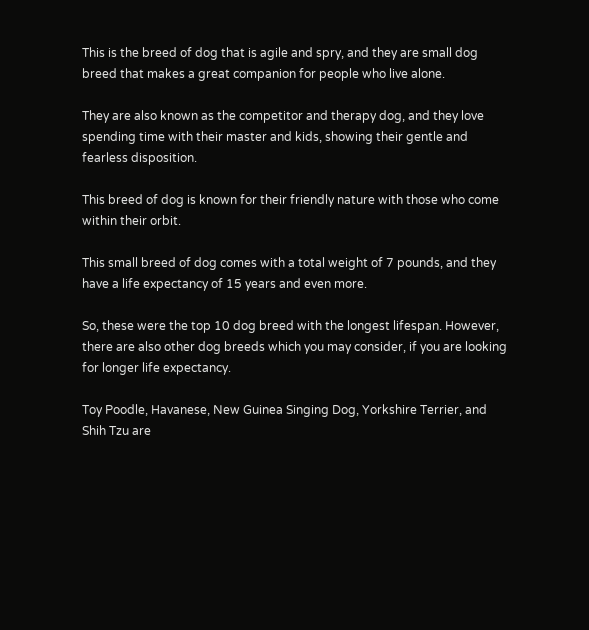This is the breed of dog that is agile and spry, and they are small dog breed that makes a great companion for people who live alone.

They are also known as the competitor and therapy dog, and they love spending time with their master and kids, showing their gentle and fearless disposition.

This breed of dog is known for their friendly nature with those who come within their orbit.

This small breed of dog comes with a total weight of 7 pounds, and they have a life expectancy of 15 years and even more.

So, these were the top 10 dog breed with the longest lifespan. However, there are also other dog breeds which you may consider, if you are looking for longer life expectancy.

Toy Poodle, Havanese, New Guinea Singing Dog, Yorkshire Terrier, and Shih Tzu are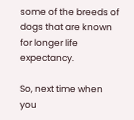some of the breeds of dogs that are known for longer life expectancy.

So, next time when you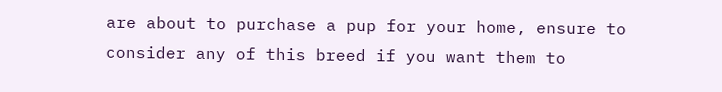are about to purchase a pup for your home, ensure to consider any of this breed if you want them to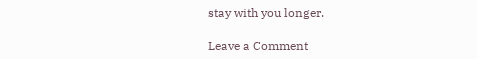stay with you longer.

Leave a Comment